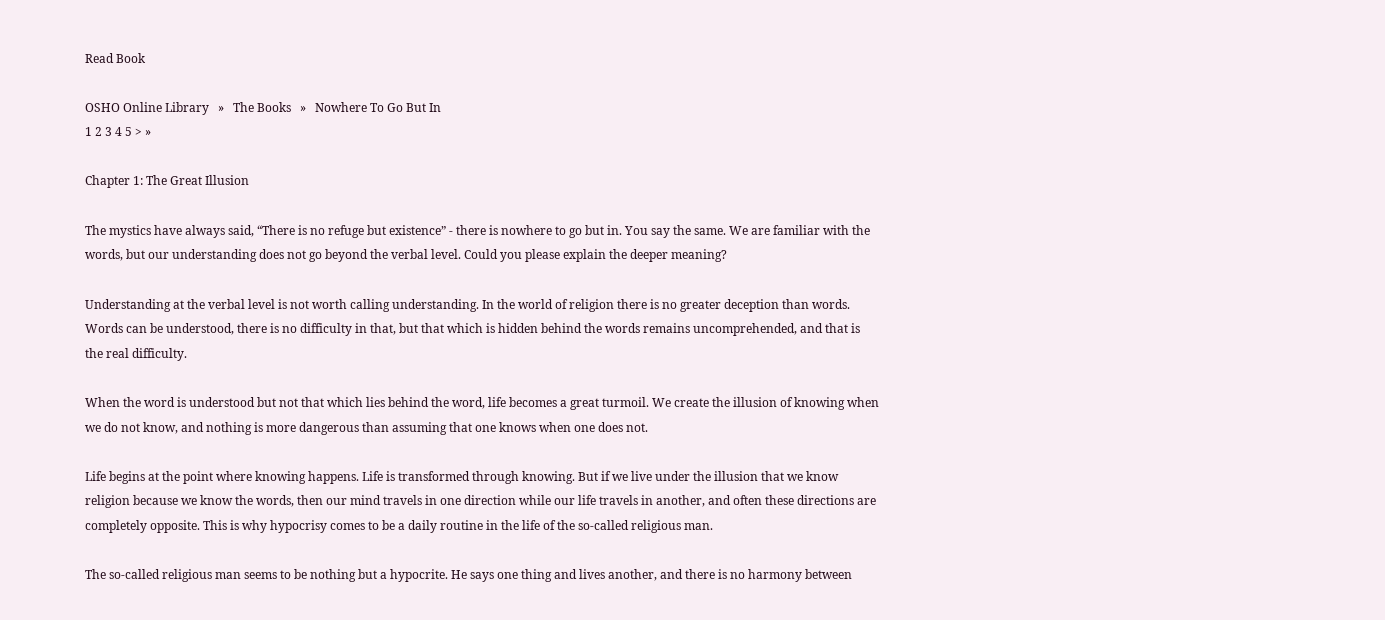Read Book

OSHO Online Library   »   The Books   »   Nowhere To Go But In
1 2 3 4 5 > »

Chapter 1: The Great Illusion

The mystics have always said, “There is no refuge but existence” - there is nowhere to go but in. You say the same. We are familiar with the words, but our understanding does not go beyond the verbal level. Could you please explain the deeper meaning?

Understanding at the verbal level is not worth calling understanding. In the world of religion there is no greater deception than words. Words can be understood, there is no difficulty in that, but that which is hidden behind the words remains uncomprehended, and that is the real difficulty.

When the word is understood but not that which lies behind the word, life becomes a great turmoil. We create the illusion of knowing when we do not know, and nothing is more dangerous than assuming that one knows when one does not.

Life begins at the point where knowing happens. Life is transformed through knowing. But if we live under the illusion that we know religion because we know the words, then our mind travels in one direction while our life travels in another, and often these directions are completely opposite. This is why hypocrisy comes to be a daily routine in the life of the so-called religious man.

The so-called religious man seems to be nothing but a hypocrite. He says one thing and lives another, and there is no harmony between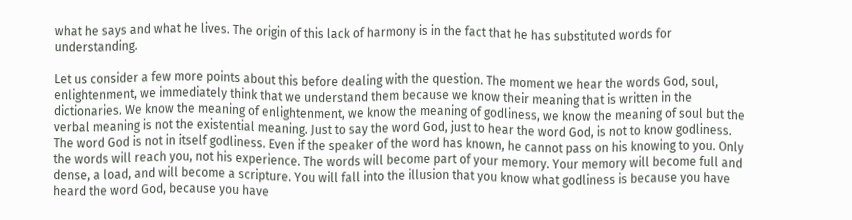what he says and what he lives. The origin of this lack of harmony is in the fact that he has substituted words for understanding.

Let us consider a few more points about this before dealing with the question. The moment we hear the words God, soul, enlightenment, we immediately think that we understand them because we know their meaning that is written in the dictionaries. We know the meaning of enlightenment, we know the meaning of godliness, we know the meaning of soul but the verbal meaning is not the existential meaning. Just to say the word God, just to hear the word God, is not to know godliness. The word God is not in itself godliness. Even if the speaker of the word has known, he cannot pass on his knowing to you. Only the words will reach you, not his experience. The words will become part of your memory. Your memory will become full and dense, a load, and will become a scripture. You will fall into the illusion that you know what godliness is because you have heard the word God, because you have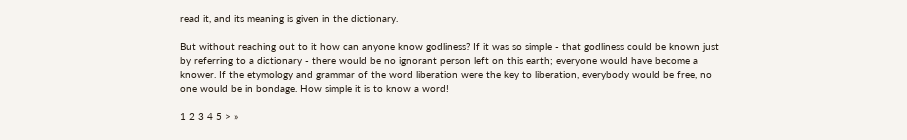read it, and its meaning is given in the dictionary.

But without reaching out to it how can anyone know godliness? If it was so simple - that godliness could be known just by referring to a dictionary - there would be no ignorant person left on this earth; everyone would have become a knower. If the etymology and grammar of the word liberation were the key to liberation, everybody would be free, no one would be in bondage. How simple it is to know a word!

1 2 3 4 5 > »